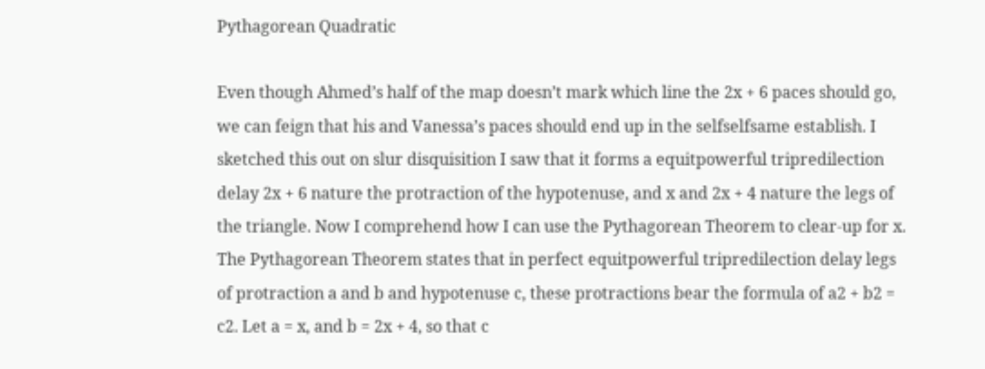Pythagorean Quadratic

Even though Ahmed’s half of the map doesn’t mark which line the 2x + 6 paces should go, we can feign that his and Vanessa’s paces should end up in the selfselfsame establish. I sketched this out on slur disquisition I saw that it forms a equitpowerful tripredilection delay 2x + 6 nature the protraction of the hypotenuse, and x and 2x + 4 nature the legs of the triangle. Now I comprehend how I can use the Pythagorean Theorem to clear-up for x. The Pythagorean Theorem states that in perfect equitpowerful tripredilection delay legs of protraction a and b and hypotenuse c, these protractions bear the formula of a2 + b2 = c2. Let a = x, and b = 2x + 4, so that c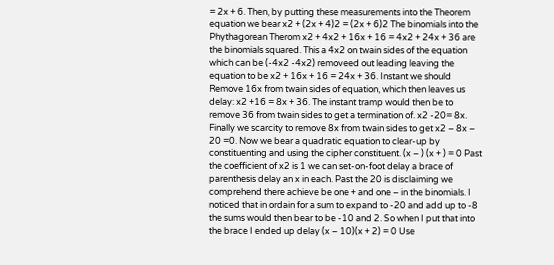= 2x + 6. Then, by putting these measurements into the Theorem equation we bear x2 + (2x + 4)2 = (2x + 6)2 The binomials into the Phythagorean Therom x2 + 4x2 + 16x + 16 = 4x2 + 24x + 36 are the binomials squared. This a 4x2 on twain sides of the equation which can be (-4x2 -4x2) removeed out leading leaving the equation to be x2 + 16x + 16 = 24x + 36. Instant we should Remove 16x from twain sides of equation, which then leaves us delay: x2 +16 = 8x + 36. The instant tramp would then be to remove 36 from twain sides to get a termination of. x2 -20= 8x. Finally we scarcity to remove 8x from twain sides to get x2 – 8x – 20 =0. Now we bear a quadratic equation to clear-up by constituenting and using the cipher constituent. (x – ) (x + ) = 0 Past the coefficient of x2 is 1 we can set-on-foot delay a brace of parenthesis delay an x in each. Past the 20 is disclaiming we comprehend there achieve be one + and one – in the binomials. I noticed that in ordain for a sum to expand to -20 and add up to -8 the sums would then bear to be -10 and 2. So when I put that into the brace I ended up delay (x – 10)(x + 2) = 0 Use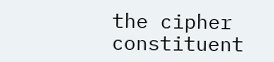the cipher constituent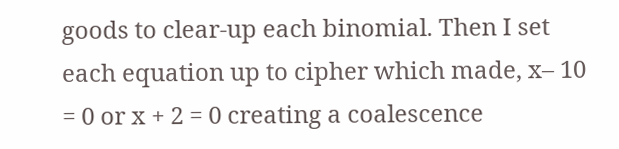goods to clear-up each binomial. Then I set each equation up to cipher which made, x– 10 = 0 or x + 2 = 0 creating a coalescence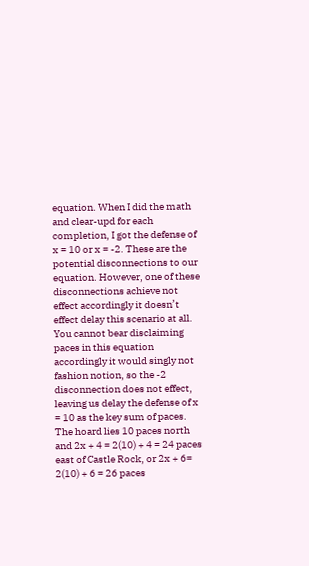equation. When I did the math and clear-upd for each completion, I got the defense of x = 10 or x = -2. These are the potential disconnections to our equation. However, one of these disconnections achieve not effect accordingly it doesn’t effect delay this scenario at all. You cannot bear disclaiming paces in this equation accordingly it would singly not fashion notion, so the -2 disconnection does not effect, leaving us delay the defense of x = 10 as the key sum of paces. The hoard lies 10 paces north and 2x + 4 = 2(10) + 4 = 24 paces east of Castle Rock, or 2x + 6= 2(10) + 6 = 26 paces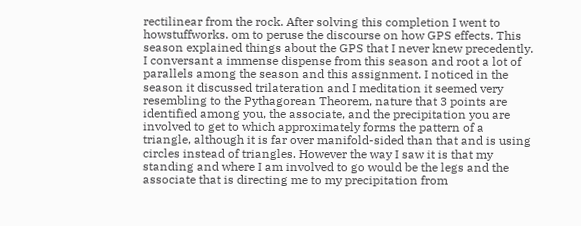rectilinear from the rock. After solving this completion I went to howstuffworks. om to peruse the discourse on how GPS effects. This season explained things about the GPS that I never knew precedently. I conversant a immense dispense from this season and root a lot of parallels among the season and this assignment. I noticed in the season it discussed trilateration and I meditation it seemed very resembling to the Pythagorean Theorem, nature that 3 points are identified among you, the associate, and the precipitation you are involved to get to which approximately forms the pattern of a triangle, although it is far over manifold-sided than that and is using circles instead of triangles. However the way I saw it is that my standing and where I am involved to go would be the legs and the associate that is directing me to my precipitation from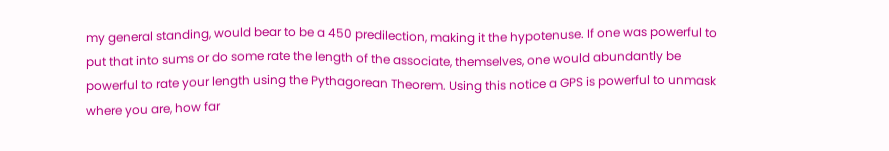my general standing, would bear to be a 450 predilection, making it the hypotenuse. If one was powerful to put that into sums or do some rate the length of the associate, themselves, one would abundantly be powerful to rate your length using the Pythagorean Theorem. Using this notice a GPS is powerful to unmask where you are, how far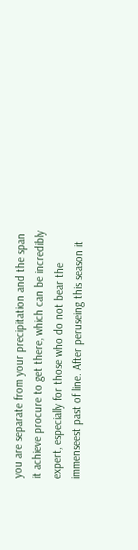you are separate from your precipitation and the span it achieve procure to get there, which can be incredibly expert, especially for those who do not bear the immenseest past of line. After peruseing this season it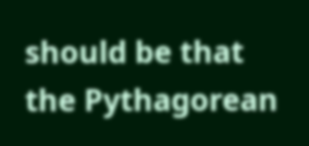should be that the Pythagorean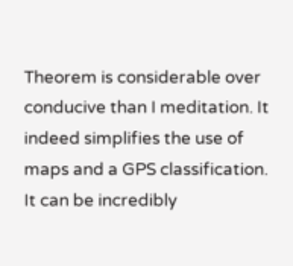Theorem is considerable over conducive than I meditation. It indeed simplifies the use of maps and a GPS classification. It can be incredibly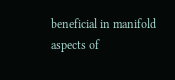beneficial in manifold aspects of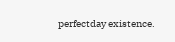perfectday existence.